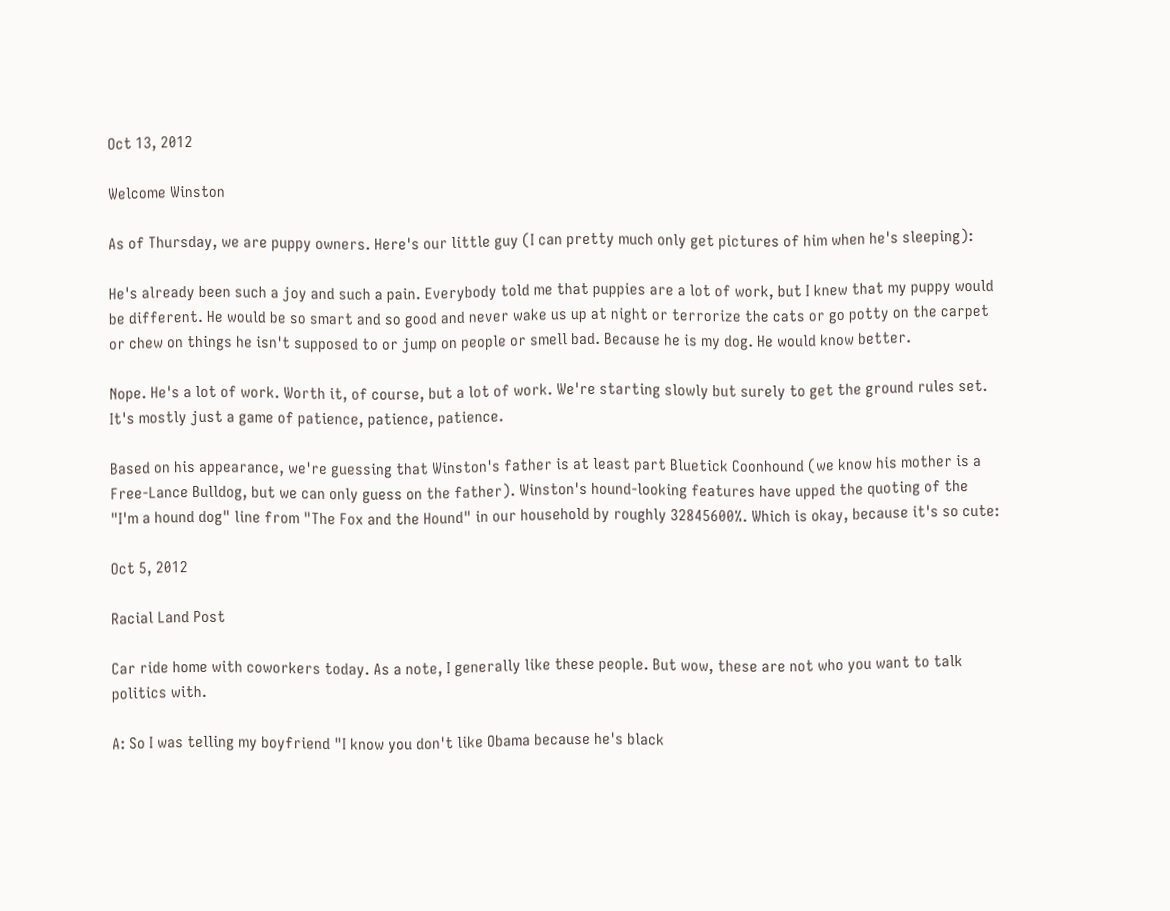Oct 13, 2012

Welcome Winston

As of Thursday, we are puppy owners. Here's our little guy (I can pretty much only get pictures of him when he's sleeping):

He's already been such a joy and such a pain. Everybody told me that puppies are a lot of work, but I knew that my puppy would be different. He would be so smart and so good and never wake us up at night or terrorize the cats or go potty on the carpet or chew on things he isn't supposed to or jump on people or smell bad. Because he is my dog. He would know better.

Nope. He's a lot of work. Worth it, of course, but a lot of work. We're starting slowly but surely to get the ground rules set. It's mostly just a game of patience, patience, patience.

Based on his appearance, we're guessing that Winston's father is at least part Bluetick Coonhound (we know his mother is a Free-Lance Bulldog, but we can only guess on the father). Winston's hound-looking features have upped the quoting of the "I'm a hound dog" line from "The Fox and the Hound" in our household by roughly 32845600%. Which is okay, because it's so cute:

Oct 5, 2012

Racial Land Post

Car ride home with coworkers today. As a note, I generally like these people. But wow, these are not who you want to talk politics with.

A: So I was telling my boyfriend "I know you don't like Obama because he's black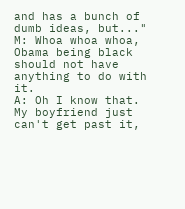and has a bunch of dumb ideas, but..."
M: Whoa whoa whoa, Obama being black should not have anything to do with it.
A: Oh I know that. My boyfriend just can't get past it,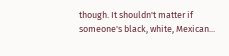though. It shouldn't matter if someone's black, white, Mexican...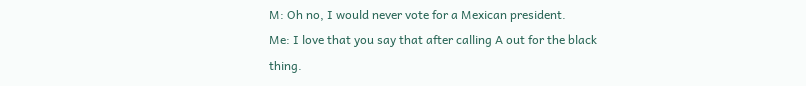M: Oh no, I would never vote for a Mexican president.
Me: I love that you say that after calling A out for the black thing.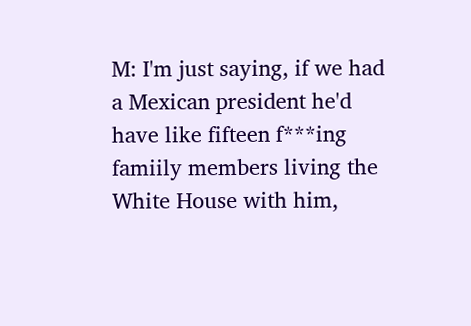M: I'm just saying, if we had a Mexican president he'd have like fifteen f***ing famiily members living the White House with him,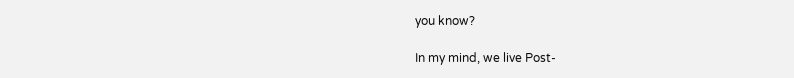you know?

In my mind, we live Post-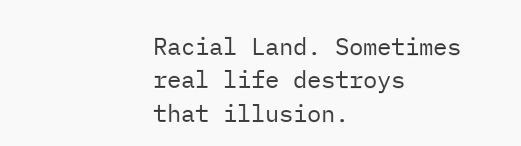Racial Land. Sometimes real life destroys that illusion.